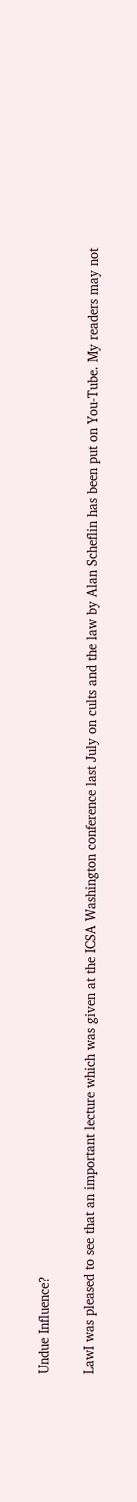Undue Influence?

LawI was pleased to see that an important lecture which was given at the ICSA Washington conference last July on cults and the law by Alan Scheflin has been put on You-Tube. My readers may not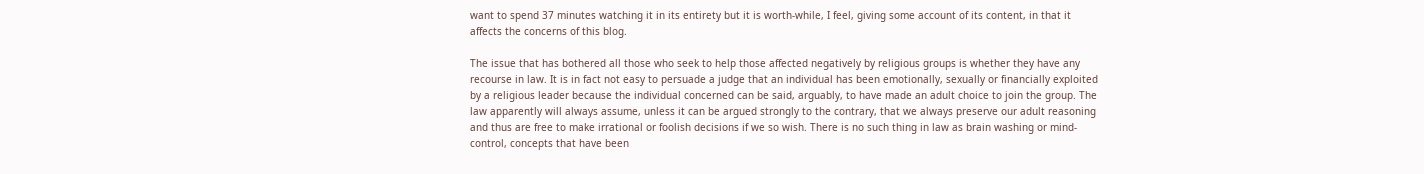want to spend 37 minutes watching it in its entirety but it is worth-while, I feel, giving some account of its content, in that it affects the concerns of this blog.

The issue that has bothered all those who seek to help those affected negatively by religious groups is whether they have any recourse in law. It is in fact not easy to persuade a judge that an individual has been emotionally, sexually or financially exploited by a religious leader because the individual concerned can be said, arguably, to have made an adult choice to join the group. The law apparently will always assume, unless it can be argued strongly to the contrary, that we always preserve our adult reasoning and thus are free to make irrational or foolish decisions if we so wish. There is no such thing in law as brain washing or mind-control, concepts that have been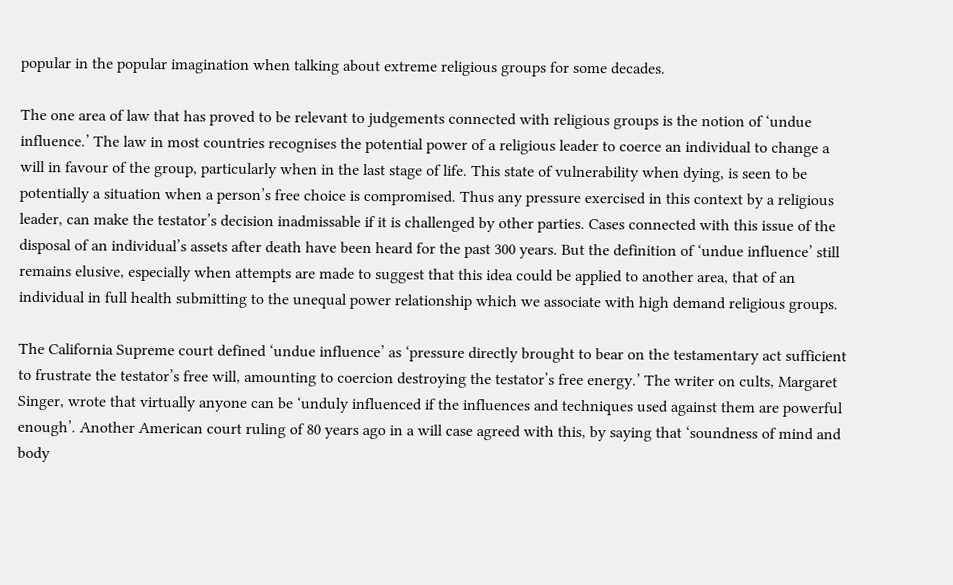popular in the popular imagination when talking about extreme religious groups for some decades.

The one area of law that has proved to be relevant to judgements connected with religious groups is the notion of ‘undue influence.’ The law in most countries recognises the potential power of a religious leader to coerce an individual to change a will in favour of the group, particularly when in the last stage of life. This state of vulnerability when dying, is seen to be potentially a situation when a person’s free choice is compromised. Thus any pressure exercised in this context by a religious leader, can make the testator’s decision inadmissable if it is challenged by other parties. Cases connected with this issue of the disposal of an individual’s assets after death have been heard for the past 300 years. But the definition of ‘undue influence’ still remains elusive, especially when attempts are made to suggest that this idea could be applied to another area, that of an individual in full health submitting to the unequal power relationship which we associate with high demand religious groups.

The California Supreme court defined ‘undue influence’ as ‘pressure directly brought to bear on the testamentary act sufficient to frustrate the testator’s free will, amounting to coercion destroying the testator’s free energy.’ The writer on cults, Margaret Singer, wrote that virtually anyone can be ‘unduly influenced if the influences and techniques used against them are powerful enough’. Another American court ruling of 80 years ago in a will case agreed with this, by saying that ‘soundness of mind and body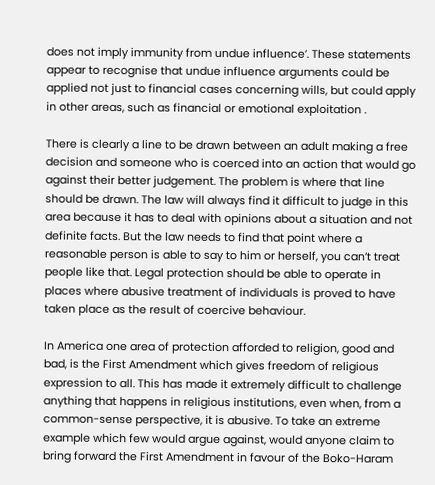does not imply immunity from undue influence’. These statements appear to recognise that undue influence arguments could be applied not just to financial cases concerning wills, but could apply in other areas, such as financial or emotional exploitation .

There is clearly a line to be drawn between an adult making a free decision and someone who is coerced into an action that would go against their better judgement. The problem is where that line should be drawn. The law will always find it difficult to judge in this area because it has to deal with opinions about a situation and not definite facts. But the law needs to find that point where a reasonable person is able to say to him or herself, you can’t treat people like that. Legal protection should be able to operate in places where abusive treatment of individuals is proved to have taken place as the result of coercive behaviour.

In America one area of protection afforded to religion, good and bad, is the First Amendment which gives freedom of religious expression to all. This has made it extremely difficult to challenge anything that happens in religious institutions, even when, from a common-sense perspective, it is abusive. To take an extreme example which few would argue against, would anyone claim to bring forward the First Amendment in favour of the Boko-Haram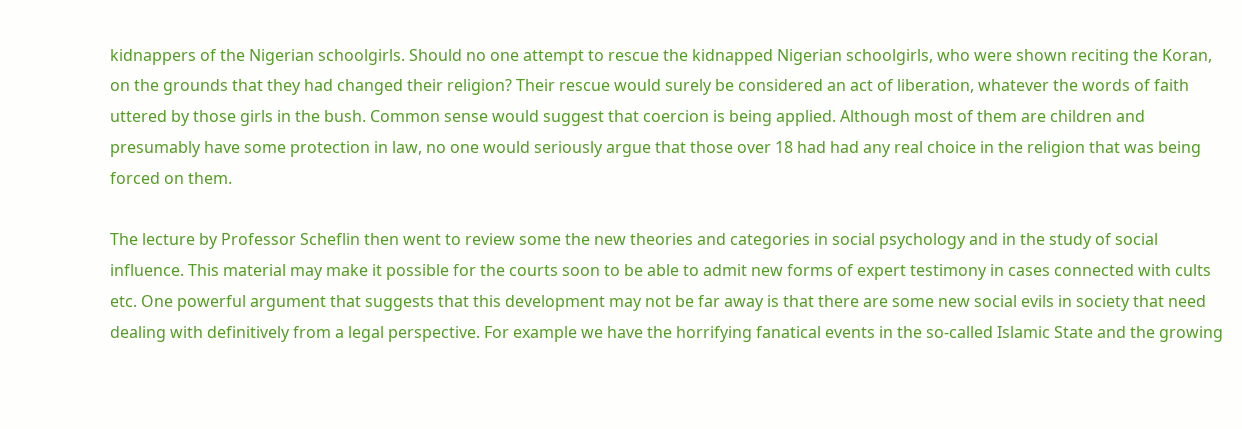kidnappers of the Nigerian schoolgirls. Should no one attempt to rescue the kidnapped Nigerian schoolgirls, who were shown reciting the Koran, on the grounds that they had changed their religion? Their rescue would surely be considered an act of liberation, whatever the words of faith uttered by those girls in the bush. Common sense would suggest that coercion is being applied. Although most of them are children and presumably have some protection in law, no one would seriously argue that those over 18 had had any real choice in the religion that was being forced on them.

The lecture by Professor Scheflin then went to review some the new theories and categories in social psychology and in the study of social influence. This material may make it possible for the courts soon to be able to admit new forms of expert testimony in cases connected with cults etc. One powerful argument that suggests that this development may not be far away is that there are some new social evils in society that need dealing with definitively from a legal perspective. For example we have the horrifying fanatical events in the so-called Islamic State and the growing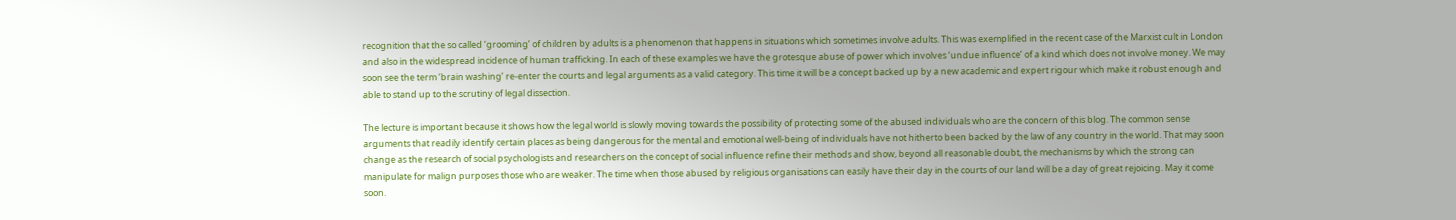recognition that the so called ‘grooming’ of children by adults is a phenomenon that happens in situations which sometimes involve adults. This was exemplified in the recent case of the Marxist cult in London and also in the widespread incidence of human trafficking. In each of these examples we have the grotesque abuse of power which involves ‘undue influence’ of a kind which does not involve money. We may soon see the term ‘brain washing’ re-enter the courts and legal arguments as a valid category. This time it will be a concept backed up by a new academic and expert rigour which make it robust enough and able to stand up to the scrutiny of legal dissection.

The lecture is important because it shows how the legal world is slowly moving towards the possibility of protecting some of the abused individuals who are the concern of this blog. The common sense arguments that readily identify certain places as being dangerous for the mental and emotional well-being of individuals have not hitherto been backed by the law of any country in the world. That may soon change as the research of social psychologists and researchers on the concept of social influence refine their methods and show, beyond all reasonable doubt, the mechanisms by which the strong can manipulate for malign purposes those who are weaker. The time when those abused by religious organisations can easily have their day in the courts of our land will be a day of great rejoicing. May it come soon.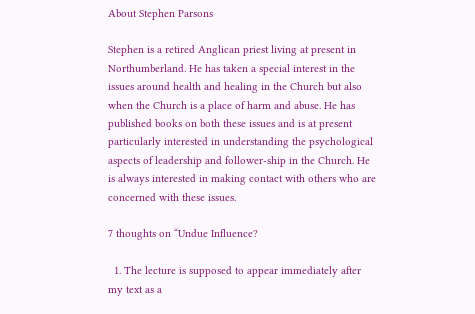About Stephen Parsons

Stephen is a retired Anglican priest living at present in Northumberland. He has taken a special interest in the issues around health and healing in the Church but also when the Church is a place of harm and abuse. He has published books on both these issues and is at present particularly interested in understanding the psychological aspects of leadership and follower-ship in the Church. He is always interested in making contact with others who are concerned with these issues.

7 thoughts on “Undue Influence?

  1. The lecture is supposed to appear immediately after my text as a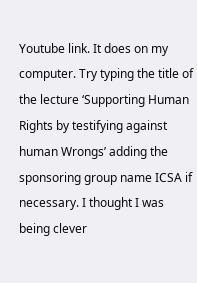Youtube link. It does on my computer. Try typing the title of the lecture ‘Supporting Human Rights by testifying against human Wrongs’ adding the sponsoring group name ICSA if necessary. I thought I was being clever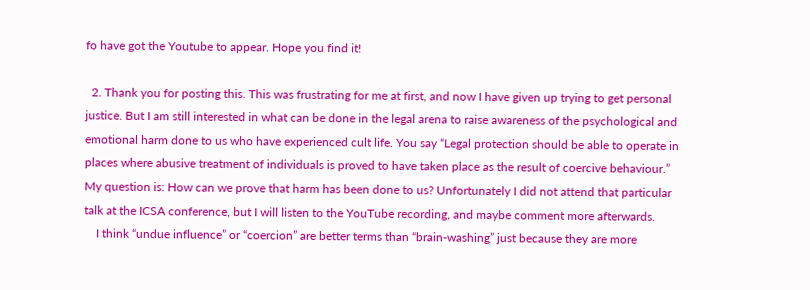fo have got the Youtube to appear. Hope you find it!

  2. Thank you for posting this. This was frustrating for me at first, and now I have given up trying to get personal justice. But I am still interested in what can be done in the legal arena to raise awareness of the psychological and emotional harm done to us who have experienced cult life. You say “Legal protection should be able to operate in places where abusive treatment of individuals is proved to have taken place as the result of coercive behaviour.” My question is: How can we prove that harm has been done to us? Unfortunately I did not attend that particular talk at the ICSA conference, but I will listen to the YouTube recording, and maybe comment more afterwards.
    I think “undue influence” or “coercion” are better terms than “brain-washing” just because they are more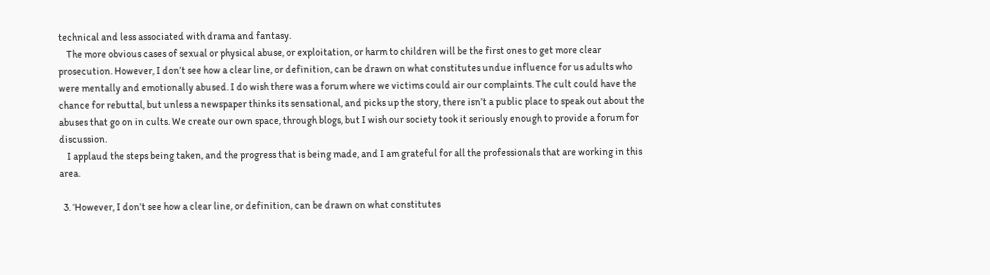technical and less associated with drama and fantasy.
    The more obvious cases of sexual or physical abuse, or exploitation, or harm to children will be the first ones to get more clear prosecution. However, I don’t see how a clear line, or definition, can be drawn on what constitutes undue influence for us adults who were mentally and emotionally abused. I do wish there was a forum where we victims could air our complaints. The cult could have the chance for rebuttal, but unless a newspaper thinks its sensational, and picks up the story, there isn’t a public place to speak out about the abuses that go on in cults. We create our own space, through blogs, but I wish our society took it seriously enough to provide a forum for discussion.
    I applaud the steps being taken, and the progress that is being made, and I am grateful for all the professionals that are working in this area.

  3. ‘However, I don’t see how a clear line, or definition, can be drawn on what constitutes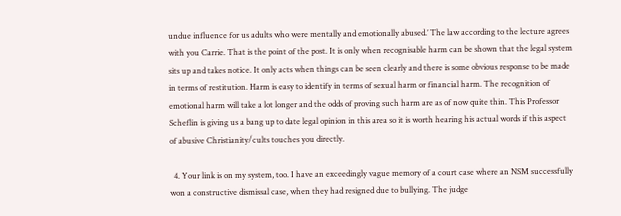undue influence for us adults who were mentally and emotionally abused.’ The law according to the lecture agrees with you Carrie. That is the point of the post. It is only when recognisable harm can be shown that the legal system sits up and takes notice. It only acts when things can be seen clearly and there is some obvious response to be made in terms of restitution. Harm is easy to identify in terms of sexual harm or financial harm. The recognition of emotional harm will take a lot longer and the odds of proving such harm are as of now quite thin. This Professor Scheflin is giving us a bang up to date legal opinion in this area so it is worth hearing his actual words if this aspect of abusive Christianity/cults touches you directly.

  4. Your link is on my system, too. I have an exceedingly vague memory of a court case where an NSM successfully won a constructive dismissal case, when they had resigned due to bullying. The judge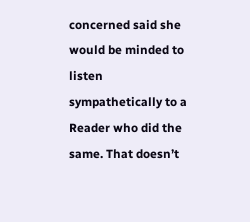concerned said she would be minded to listen sympathetically to a Reader who did the same. That doesn’t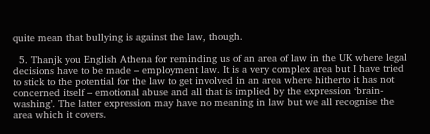quite mean that bullying is against the law, though.

  5. Thanjk you English Athena for reminding us of an area of law in the UK where legal decisions have to be made – employment law. It is a very complex area but I have tried to stick to the potential for the law to get involved in an area where hitherto it has not concerned itself – emotional abuse and all that is implied by the expression ‘brain-washing’. The latter expression may have no meaning in law but we all recognise the area which it covers.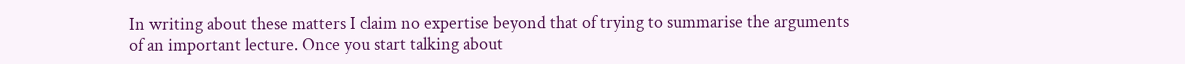In writing about these matters I claim no expertise beyond that of trying to summarise the arguments of an important lecture. Once you start talking about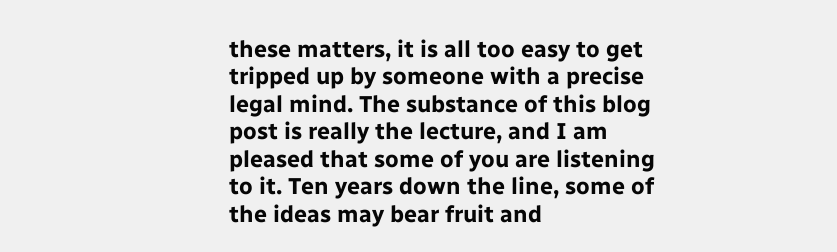these matters, it is all too easy to get tripped up by someone with a precise legal mind. The substance of this blog post is really the lecture, and I am pleased that some of you are listening to it. Ten years down the line, some of the ideas may bear fruit and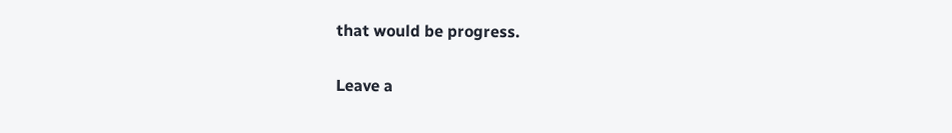that would be progress.

Leave a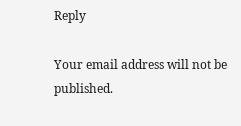Reply

Your email address will not be published.